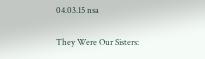04.03.15 nsa

They Were Our Sisters: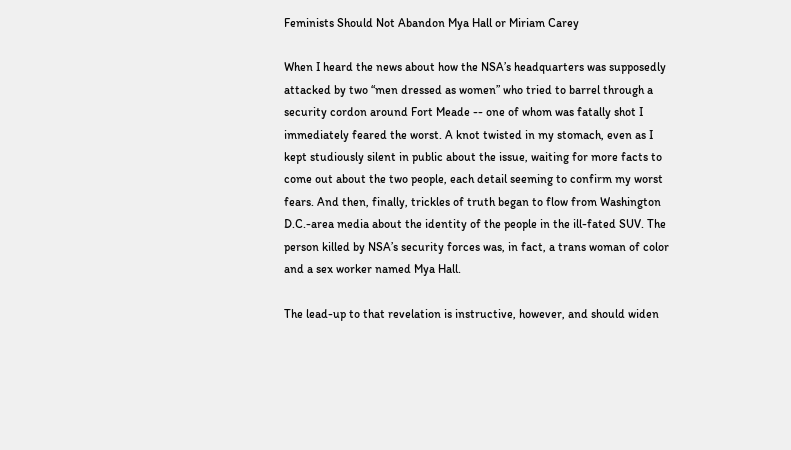Feminists Should Not Abandon Mya Hall or Miriam Carey

When I heard the news about how the NSA’s headquarters was supposedly attacked by two “men dressed as women” who tried to barrel through a security cordon around Fort Meade -- one of whom was fatally shot I immediately feared the worst. A knot twisted in my stomach, even as I kept studiously silent in public about the issue, waiting for more facts to come out about the two people, each detail seeming to confirm my worst fears. And then, finally, trickles of truth began to flow from Washington D.C.-area media about the identity of the people in the ill-fated SUV. The person killed by NSA’s security forces was, in fact, a trans woman of color and a sex worker named Mya Hall.

The lead-up to that revelation is instructive, however, and should widen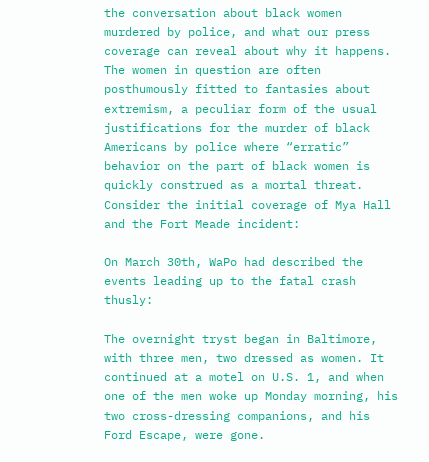the conversation about black women murdered by police, and what our press coverage can reveal about why it happens. The women in question are often posthumously fitted to fantasies about extremism, a peculiar form of the usual justifications for the murder of black Americans by police where “erratic” behavior on the part of black women is quickly construed as a mortal threat. Consider the initial coverage of Mya Hall and the Fort Meade incident:

On March 30th, WaPo had described the events leading up to the fatal crash thusly:

The overnight tryst began in Baltimore, with three men, two dressed as women. It continued at a motel on U.S. 1, and when one of the men woke up Monday morning, his two cross-dressing companions, and his Ford Escape, were gone.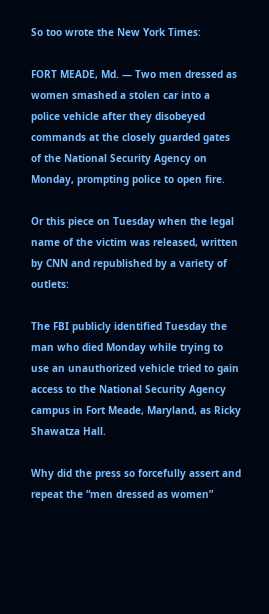So too wrote the New York Times:

FORT MEADE, Md. — Two men dressed as women smashed a stolen car into a police vehicle after they disobeyed commands at the closely guarded gates of the National Security Agency on Monday, prompting police to open fire.

Or this piece on Tuesday when the legal name of the victim was released, written by CNN and republished by a variety of outlets:

The FBI publicly identified Tuesday the man who died Monday while trying to use an unauthorized vehicle tried to gain access to the National Security Agency campus in Fort Meade, Maryland, as Ricky Shawatza Hall.

Why did the press so forcefully assert and repeat the “men dressed as women”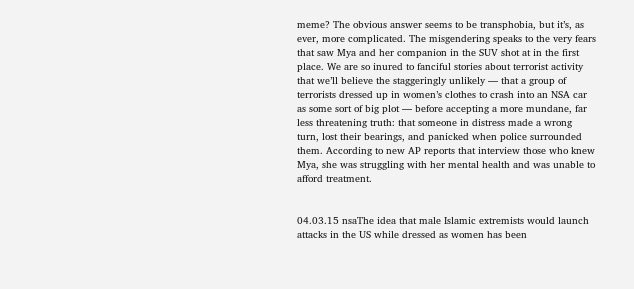meme? The obvious answer seems to be transphobia, but it’s, as ever, more complicated. The misgendering speaks to the very fears that saw Mya and her companion in the SUV shot at in the first place. We are so inured to fanciful stories about terrorist activity that we’ll believe the staggeringly unlikely — that a group of terrorists dressed up in women’s clothes to crash into an NSA car as some sort of big plot — before accepting a more mundane, far less threatening truth: that someone in distress made a wrong turn, lost their bearings, and panicked when police surrounded them. According to new AP reports that interview those who knew Mya, she was struggling with her mental health and was unable to afford treatment.


04.03.15 nsaThe idea that male Islamic extremists would launch attacks in the US while dressed as women has been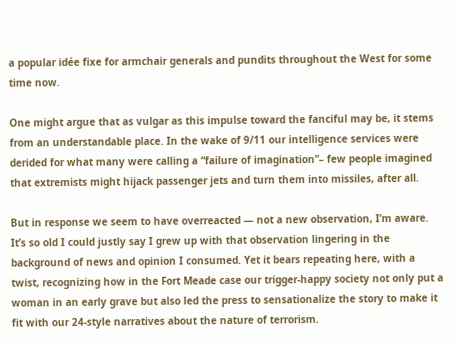a popular idée fixe for armchair generals and pundits throughout the West for some time now.

One might argue that as vulgar as this impulse toward the fanciful may be, it stems from an understandable place. In the wake of 9/11 our intelligence services were derided for what many were calling a “failure of imagination”– few people imagined that extremists might hijack passenger jets and turn them into missiles, after all.

But in response we seem to have overreacted — not a new observation, I’m aware. It’s so old I could justly say I grew up with that observation lingering in the background of news and opinion I consumed. Yet it bears repeating here, with a twist, recognizing how in the Fort Meade case our trigger-happy society not only put a woman in an early grave but also led the press to sensationalize the story to make it fit with our 24-style narratives about the nature of terrorism.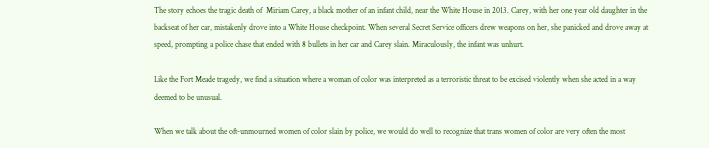The story echoes the tragic death of  Miriam Carey, a black mother of an infant child, near the White House in 2013. Carey, with her one year old daughter in the backseat of her car, mistakenly drove into a White House checkpoint. When several Secret Service officers drew weapons on her, she panicked and drove away at speed, prompting a police chase that ended with 8 bullets in her car and Carey slain. Miraculously, the infant was unhurt.

Like the Fort Meade tragedy, we find a situation where a woman of color was interpreted as a terroristic threat to be excised violently when she acted in a way deemed to be unusual.

When we talk about the oft-unmourned women of color slain by police, we would do well to recognize that trans women of color are very often the most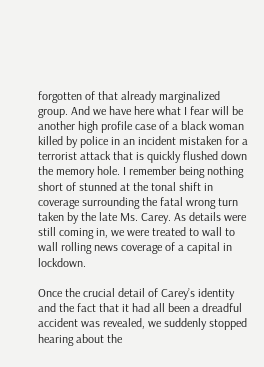forgotten of that already marginalized group. And we have here what I fear will be another high profile case of a black woman killed by police in an incident mistaken for a terrorist attack that is quickly flushed down the memory hole. I remember being nothing short of stunned at the tonal shift in coverage surrounding the fatal wrong turn taken by the late Ms. Carey. As details were still coming in, we were treated to wall to wall rolling news coverage of a capital in lockdown.

Once the crucial detail of Carey’s identity and the fact that it had all been a dreadful accident was revealed, we suddenly stopped hearing about the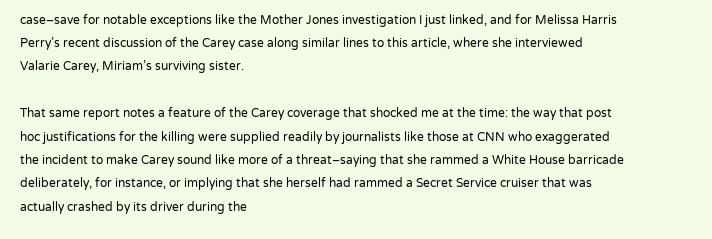case–save for notable exceptions like the Mother Jones investigation I just linked, and for Melissa Harris Perry’s recent discussion of the Carey case along similar lines to this article, where she interviewed Valarie Carey, Miriam’s surviving sister.

That same report notes a feature of the Carey coverage that shocked me at the time: the way that post hoc justifications for the killing were supplied readily by journalists like those at CNN who exaggerated the incident to make Carey sound like more of a threat–saying that she rammed a White House barricade deliberately, for instance, or implying that she herself had rammed a Secret Service cruiser that was actually crashed by its driver during the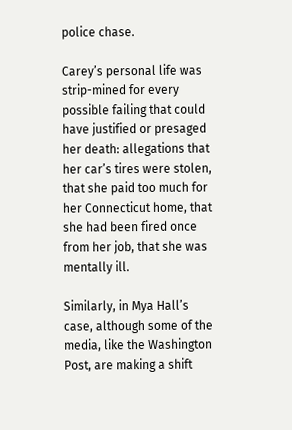police chase.

Carey’s personal life was strip-mined for every possible failing that could have justified or presaged her death: allegations that her car’s tires were stolen, that she paid too much for her Connecticut home, that she had been fired once from her job, that she was mentally ill.

Similarly, in Mya Hall’s case, although some of the media, like the Washington Post, are making a shift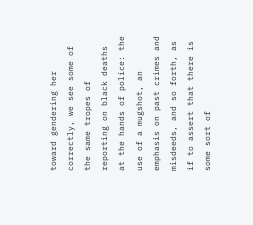toward gendering her correctly, we see some of the same tropes of reporting on black deaths at the hands of police: the use of a mugshot, an emphasis on past crimes and misdeeds, and so forth, as if to assert that there is some sort of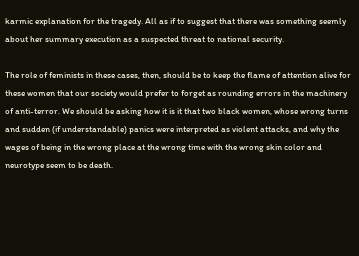karmic explanation for the tragedy. All as if to suggest that there was something seemly about her summary execution as a suspected threat to national security.

The role of feminists in these cases, then, should be to keep the flame of attention alive for these women that our society would prefer to forget as rounding errors in the machinery of anti-terror. We should be asking how it is it that two black women, whose wrong turns and sudden (if understandable) panics were interpreted as violent attacks, and why the wages of being in the wrong place at the wrong time with the wrong skin color and neurotype seem to be death.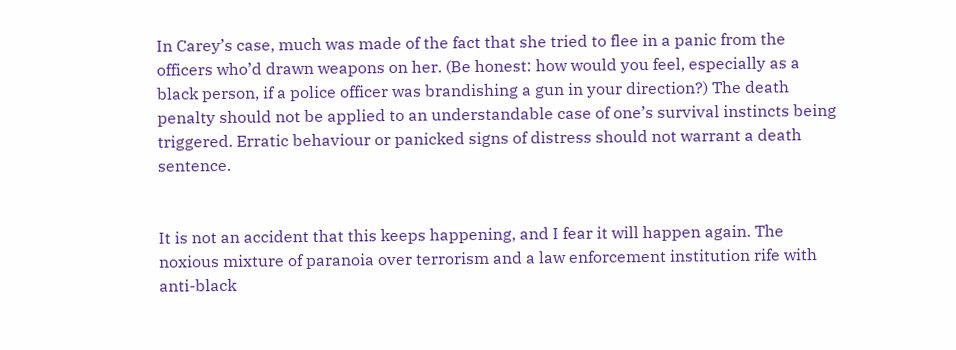In Carey’s case, much was made of the fact that she tried to flee in a panic from the officers who’d drawn weapons on her. (Be honest: how would you feel, especially as a black person, if a police officer was brandishing a gun in your direction?) The death penalty should not be applied to an understandable case of one’s survival instincts being triggered. Erratic behaviour or panicked signs of distress should not warrant a death sentence.


It is not an accident that this keeps happening, and I fear it will happen again. The noxious mixture of paranoia over terrorism and a law enforcement institution rife with anti-black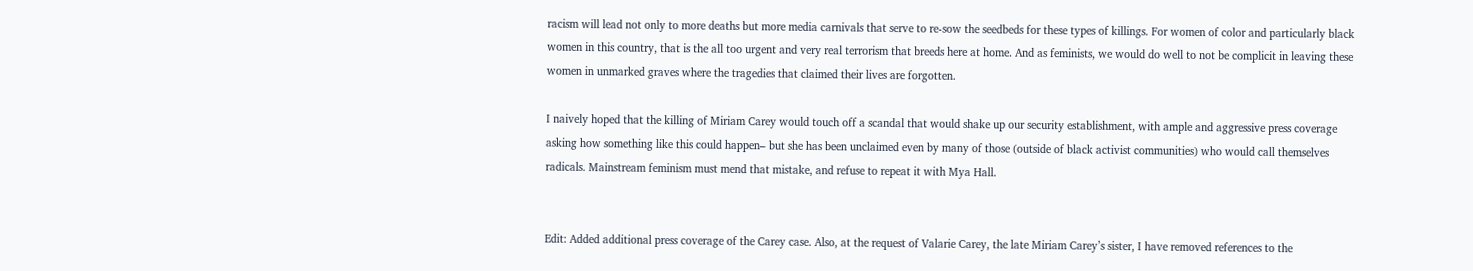racism will lead not only to more deaths but more media carnivals that serve to re-sow the seedbeds for these types of killings. For women of color and particularly black women in this country, that is the all too urgent and very real terrorism that breeds here at home. And as feminists, we would do well to not be complicit in leaving these women in unmarked graves where the tragedies that claimed their lives are forgotten.

I naively hoped that the killing of Miriam Carey would touch off a scandal that would shake up our security establishment, with ample and aggressive press coverage asking how something like this could happen– but she has been unclaimed even by many of those (outside of black activist communities) who would call themselves radicals. Mainstream feminism must mend that mistake, and refuse to repeat it with Mya Hall.


Edit: Added additional press coverage of the Carey case. Also, at the request of Valarie Carey, the late Miriam Carey’s sister, I have removed references to the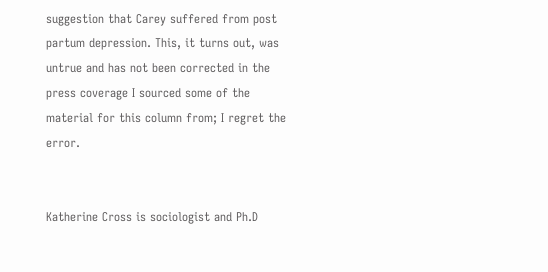suggestion that Carey suffered from post partum depression. This, it turns out, was untrue and has not been corrected in the press coverage I sourced some of the material for this column from; I regret the error.


Katherine Cross is sociologist and Ph.D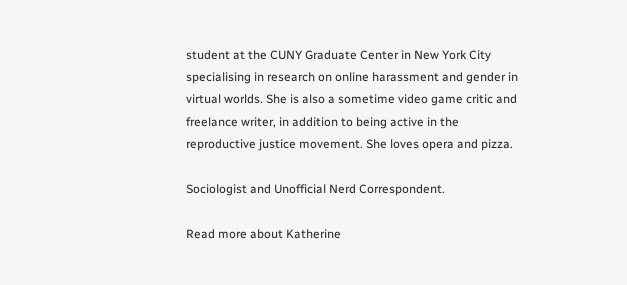student at the CUNY Graduate Center in New York City specialising in research on online harassment and gender in virtual worlds. She is also a sometime video game critic and freelance writer, in addition to being active in the reproductive justice movement. She loves opera and pizza.

Sociologist and Unofficial Nerd Correspondent.

Read more about Katherine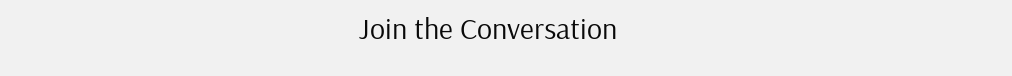Join the Conversation